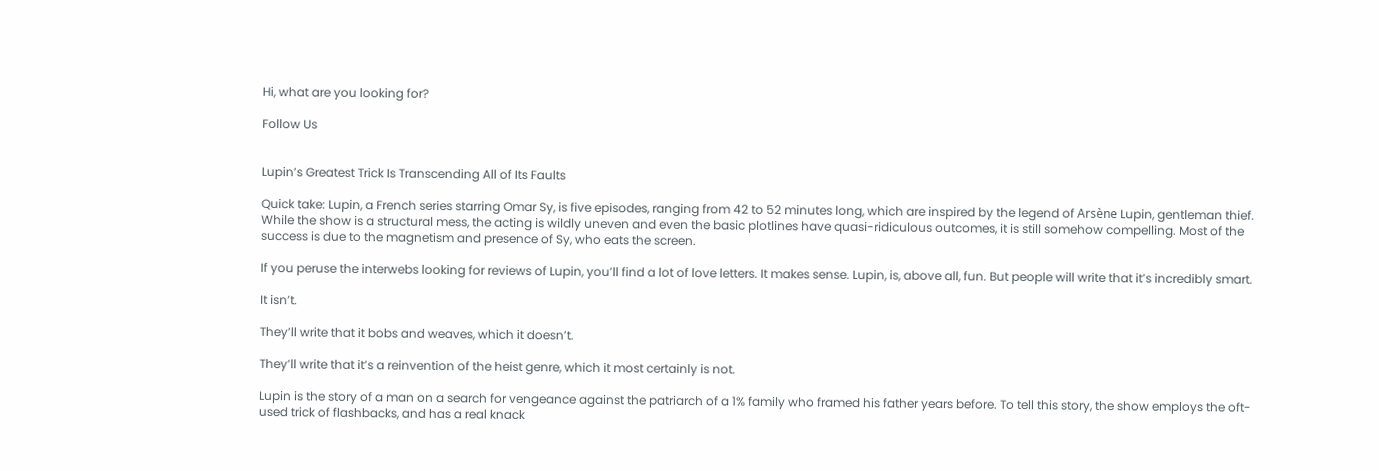Hi, what are you looking for?

Follow Us


Lupin’s Greatest Trick Is Transcending All of Its Faults

Quick take: Lupin, a French series starring Omar Sy, is five episodes, ranging from 42 to 52 minutes long, which are inspired by the legend of Arsène Lupin, gentleman thief. While the show is a structural mess, the acting is wildly uneven and even the basic plotlines have quasi-ridiculous outcomes, it is still somehow compelling. Most of the success is due to the magnetism and presence of Sy, who eats the screen.

If you peruse the interwebs looking for reviews of Lupin, you’ll find a lot of love letters. It makes sense. Lupin, is, above all, fun. But people will write that it’s incredibly smart.

It isn’t.

They’ll write that it bobs and weaves, which it doesn’t.

They’ll write that it’s a reinvention of the heist genre, which it most certainly is not.

Lupin is the story of a man on a search for vengeance against the patriarch of a 1% family who framed his father years before. To tell this story, the show employs the oft-used trick of flashbacks, and has a real knack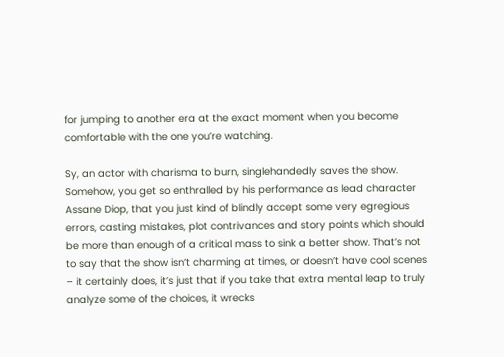for jumping to another era at the exact moment when you become comfortable with the one you’re watching.

Sy, an actor with charisma to burn, singlehandedly saves the show. Somehow, you get so enthralled by his performance as lead character Assane Diop, that you just kind of blindly accept some very egregious errors, casting mistakes, plot contrivances and story points which should be more than enough of a critical mass to sink a better show. That’s not to say that the show isn’t charming at times, or doesn’t have cool scenes – it certainly does, it’s just that if you take that extra mental leap to truly analyze some of the choices, it wrecks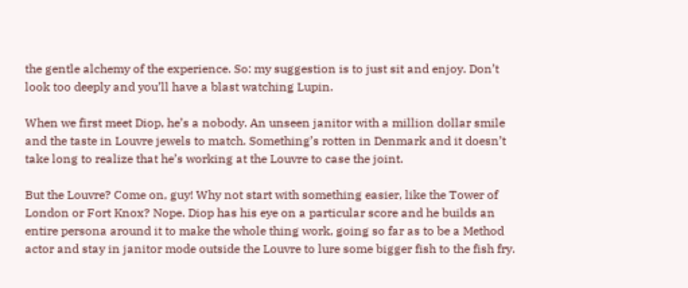the gentle alchemy of the experience. So: my suggestion is to just sit and enjoy. Don’t look too deeply and you’ll have a blast watching Lupin.

When we first meet Diop, he’s a nobody. An unseen janitor with a million dollar smile and the taste in Louvre jewels to match. Something’s rotten in Denmark and it doesn’t take long to realize that he’s working at the Louvre to case the joint.

But the Louvre? Come on, guy! Why not start with something easier, like the Tower of London or Fort Knox? Nope. Diop has his eye on a particular score and he builds an entire persona around it to make the whole thing work, going so far as to be a Method actor and stay in janitor mode outside the Louvre to lure some bigger fish to the fish fry.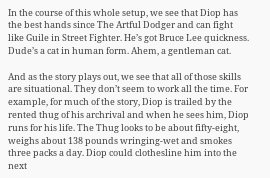In the course of this whole setup, we see that Diop has the best hands since The Artful Dodger and can fight like Guile in Street Fighter. He’s got Bruce Lee quickness. Dude’s a cat in human form. Ahem, a gentleman cat.

And as the story plays out, we see that all of those skills are situational. They don’t seem to work all the time. For example, for much of the story, Diop is trailed by the rented thug of his archrival and when he sees him, Diop runs for his life. The Thug looks to be about fifty-eight, weighs about 138 pounds wringing-wet and smokes three packs a day. Diop could clothesline him into the next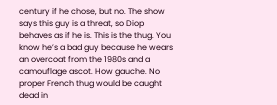century if he chose, but no. The show says this guy is a threat, so Diop behaves as if he is. This is the thug. You know he’s a bad guy because he wears an overcoat from the 1980s and a camouflage ascot. How gauche. No proper French thug would be caught dead in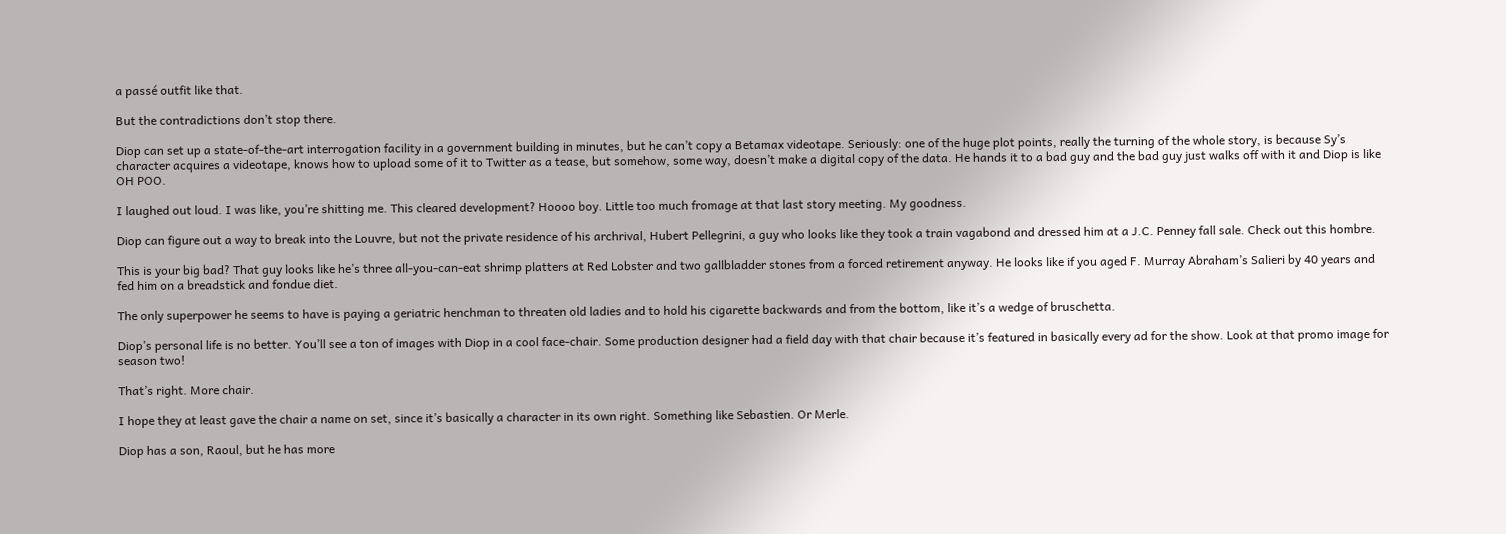a passé outfit like that.

But the contradictions don’t stop there.

Diop can set up a state-of-the-art interrogation facility in a government building in minutes, but he can’t copy a Betamax videotape. Seriously: one of the huge plot points, really the turning of the whole story, is because Sy’s character acquires a videotape, knows how to upload some of it to Twitter as a tease, but somehow, some way, doesn’t make a digital copy of the data. He hands it to a bad guy and the bad guy just walks off with it and Diop is like OH POO.

I laughed out loud. I was like, you’re shitting me. This cleared development? Hoooo boy. Little too much fromage at that last story meeting. My goodness.

Diop can figure out a way to break into the Louvre, but not the private residence of his archrival, Hubert Pellegrini, a guy who looks like they took a train vagabond and dressed him at a J.C. Penney fall sale. Check out this hombre.

This is your big bad? That guy looks like he’s three all-you-can-eat shrimp platters at Red Lobster and two gallbladder stones from a forced retirement anyway. He looks like if you aged F. Murray Abraham’s Salieri by 40 years and fed him on a breadstick and fondue diet.

The only superpower he seems to have is paying a geriatric henchman to threaten old ladies and to hold his cigarette backwards and from the bottom, like it’s a wedge of bruschetta.

Diop’s personal life is no better. You’ll see a ton of images with Diop in a cool face-chair. Some production designer had a field day with that chair because it’s featured in basically every ad for the show. Look at that promo image for season two!

That’s right. More chair.

I hope they at least gave the chair a name on set, since it’s basically a character in its own right. Something like Sebastien. Or Merle.

Diop has a son, Raoul, but he has more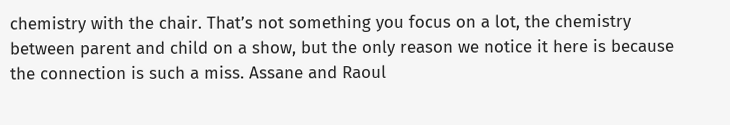chemistry with the chair. That’s not something you focus on a lot, the chemistry between parent and child on a show, but the only reason we notice it here is because the connection is such a miss. Assane and Raoul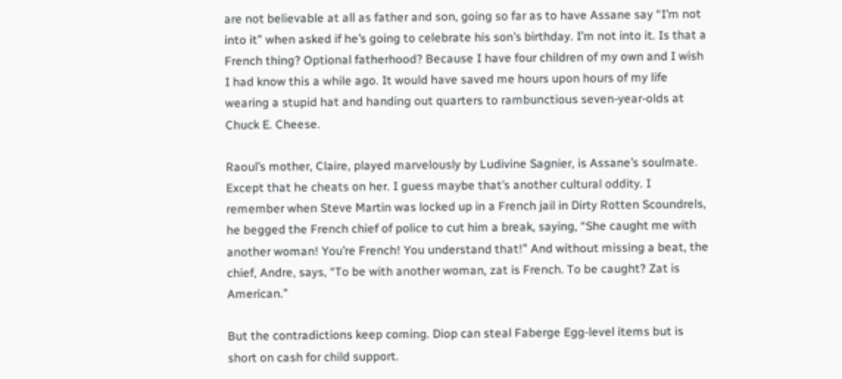are not believable at all as father and son, going so far as to have Assane say “I’m not into it” when asked if he’s going to celebrate his son’s birthday. I’m not into it. Is that a French thing? Optional fatherhood? Because I have four children of my own and I wish I had know this a while ago. It would have saved me hours upon hours of my life wearing a stupid hat and handing out quarters to rambunctious seven-year-olds at Chuck E. Cheese.

Raoul’s mother, Claire, played marvelously by Ludivine Sagnier, is Assane’s soulmate. Except that he cheats on her. I guess maybe that’s another cultural oddity. I remember when Steve Martin was locked up in a French jail in Dirty Rotten Scoundrels, he begged the French chief of police to cut him a break, saying, “She caught me with another woman! You’re French! You understand that!” And without missing a beat, the chief, Andre, says, “To be with another woman, zat is French. To be caught? Zat is American.”

But the contradictions keep coming. Diop can steal Faberge Egg-level items but is short on cash for child support.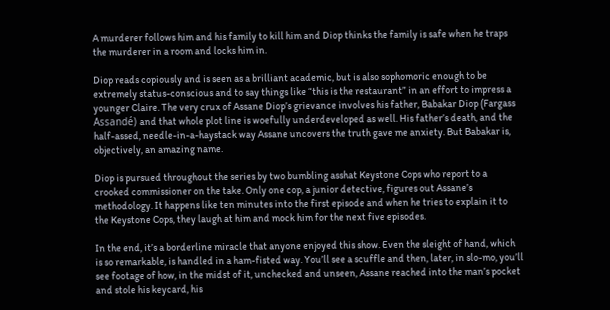A murderer follows him and his family to kill him and Diop thinks the family is safe when he traps the murderer in a room and locks him in.

Diop reads copiously and is seen as a brilliant academic, but is also sophomoric enough to be extremely status-conscious and to say things like “this is the restaurant” in an effort to impress a younger Claire. The very crux of Assane Diop’s grievance involves his father, Babakar Diop (Fargass Assandé) and that whole plot line is woefully underdeveloped as well. His father’s death, and the half-assed, needle-in-a-haystack way Assane uncovers the truth gave me anxiety. But Babakar is, objectively, an amazing name.

Diop is pursued throughout the series by two bumbling asshat Keystone Cops who report to a crooked commissioner on the take. Only one cop, a junior detective, figures out Assane’s methodology. It happens like ten minutes into the first episode and when he tries to explain it to the Keystone Cops, they laugh at him and mock him for the next five episodes.

In the end, it’s a borderline miracle that anyone enjoyed this show. Even the sleight of hand, which is so remarkable, is handled in a ham-fisted way. You’ll see a scuffle and then, later, in slo-mo, you’ll see footage of how, in the midst of it, unchecked and unseen, Assane reached into the man’s pocket and stole his keycard, his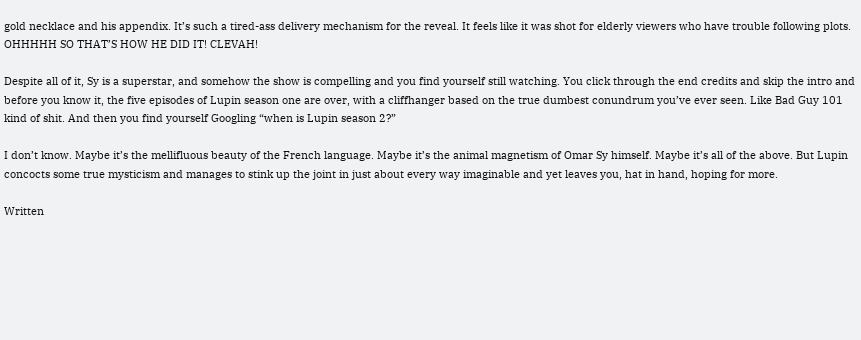gold necklace and his appendix. It’s such a tired-ass delivery mechanism for the reveal. It feels like it was shot for elderly viewers who have trouble following plots. OHHHHH SO THAT’S HOW HE DID IT! CLEVAH!

Despite all of it, Sy is a superstar, and somehow the show is compelling and you find yourself still watching. You click through the end credits and skip the intro and before you know it, the five episodes of Lupin season one are over, with a cliffhanger based on the true dumbest conundrum you’ve ever seen. Like Bad Guy 101 kind of shit. And then you find yourself Googling “when is Lupin season 2?”

I don’t know. Maybe it’s the mellifluous beauty of the French language. Maybe it’s the animal magnetism of Omar Sy himself. Maybe it’s all of the above. But Lupin concocts some true mysticism and manages to stink up the joint in just about every way imaginable and yet leaves you, hat in hand, hoping for more.

Written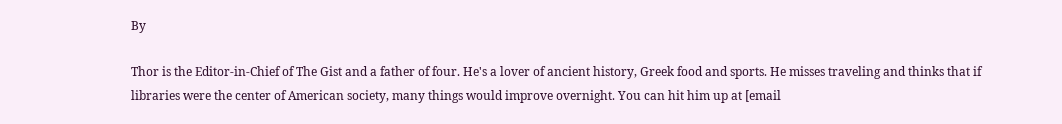By

Thor is the Editor-in-Chief of The Gist and a father of four. He's a lover of ancient history, Greek food and sports. He misses traveling and thinks that if libraries were the center of American society, many things would improve overnight. You can hit him up at [email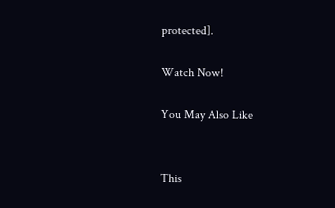protected].

Watch Now!

You May Also Like


This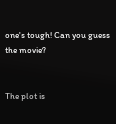one's tough! Can you guess the movie?


The plot is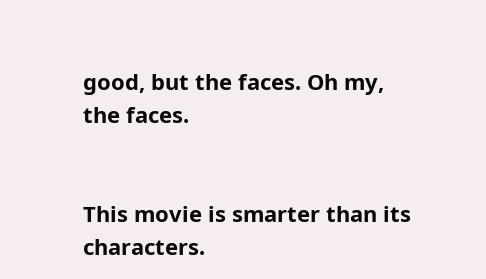good, but the faces. Oh my, the faces.


This movie is smarter than its characters.